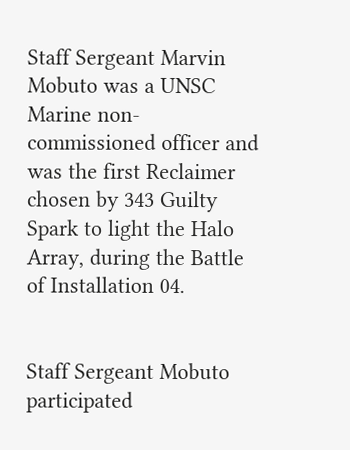Staff Sergeant Marvin Mobuto was a UNSC Marine non-commissioned officer and was the first Reclaimer chosen by 343 Guilty Spark to light the Halo Array, during the Battle of Installation 04.


Staff Sergeant Mobuto participated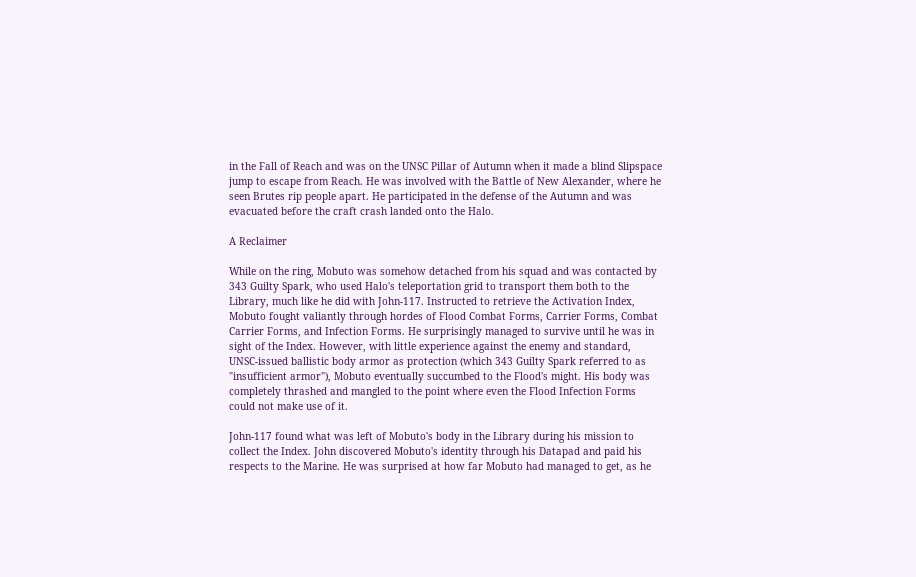in the Fall of Reach and was on the UNSC Pillar of Autumn when it made a blind Slipspace jump to escape from Reach. He was involved with the Battle of New Alexander, where he seen Brutes rip people apart. He participated in the defense of the Autumn and was evacuated before the craft crash landed onto the Halo.

A Reclaimer

While on the ring, Mobuto was somehow detached from his squad and was contacted by 343 Guilty Spark, who used Halo's teleportation grid to transport them both to the Library, much like he did with John-117. Instructed to retrieve the Activation Index, Mobuto fought valiantly through hordes of Flood Combat Forms, Carrier Forms, Combat Carrier Forms, and Infection Forms. He surprisingly managed to survive until he was in sight of the Index. However, with little experience against the enemy and standard, UNSC-issued ballistic body armor as protection (which 343 Guilty Spark referred to as "insufficient armor"), Mobuto eventually succumbed to the Flood's might. His body was completely thrashed and mangled to the point where even the Flood Infection Forms could not make use of it.

John-117 found what was left of Mobuto's body in the Library during his mission to collect the Index. John discovered Mobuto's identity through his Datapad and paid his respects to the Marine. He was surprised at how far Mobuto had managed to get, as he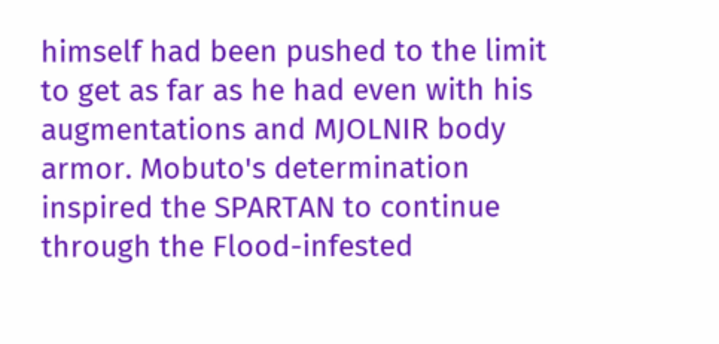himself had been pushed to the limit to get as far as he had even with his augmentations and MJOLNIR body armor. Mobuto's determination inspired the SPARTAN to continue through the Flood-infested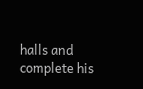halls and complete his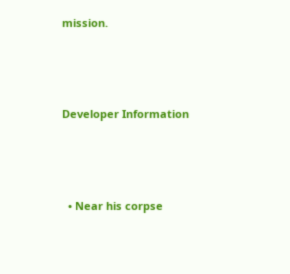mission.



Developer Information



  • Near his corpse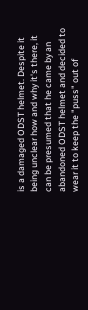is a damaged ODST helmet. Despite it being unclear how and why it's there, it can be presumed that he came by an abandoned ODST helmet and decided to wear it to keep the "puss" out of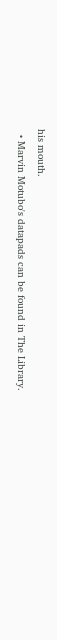his mouth.
  • Marvin Motubo's datapads can be found in The Library.